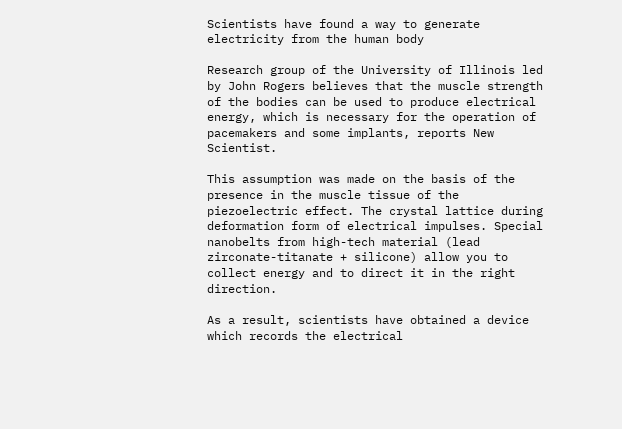Scientists have found a way to generate electricity from the human body

Research group of the University of Illinois led by John Rogers believes that the muscle strength of the bodies can be used to produce electrical energy, which is necessary for the operation of pacemakers and some implants, reports New Scientist.

This assumption was made on the basis of the presence in the muscle tissue of the piezoelectric effect. The crystal lattice during deformation form of electrical impulses. Special nanobelts from high-tech material (lead zirconate-titanate + silicone) allow you to collect energy and to direct it in the right direction.

As a result, scientists have obtained a device which records the electrical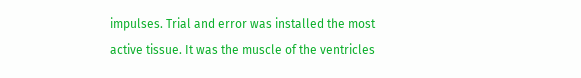impulses. Trial and error was installed the most active tissue. It was the muscle of the ventricles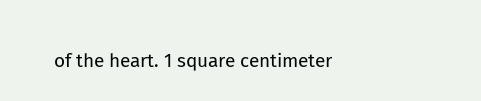of the heart. 1 square centimeter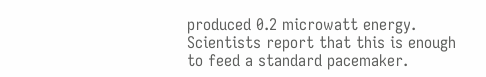produced 0.2 microwatt energy. Scientists report that this is enough to feed a standard pacemaker.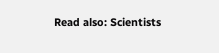Read also: Scientists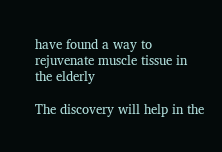have found a way to rejuvenate muscle tissue in the elderly

The discovery will help in the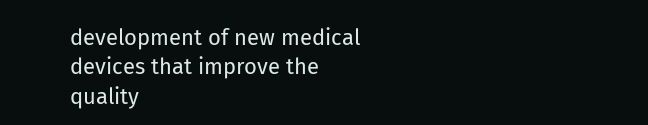development of new medical devices that improve the quality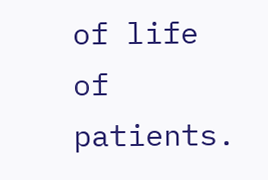of life of patients.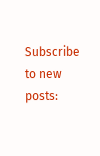Subscribe to new posts: